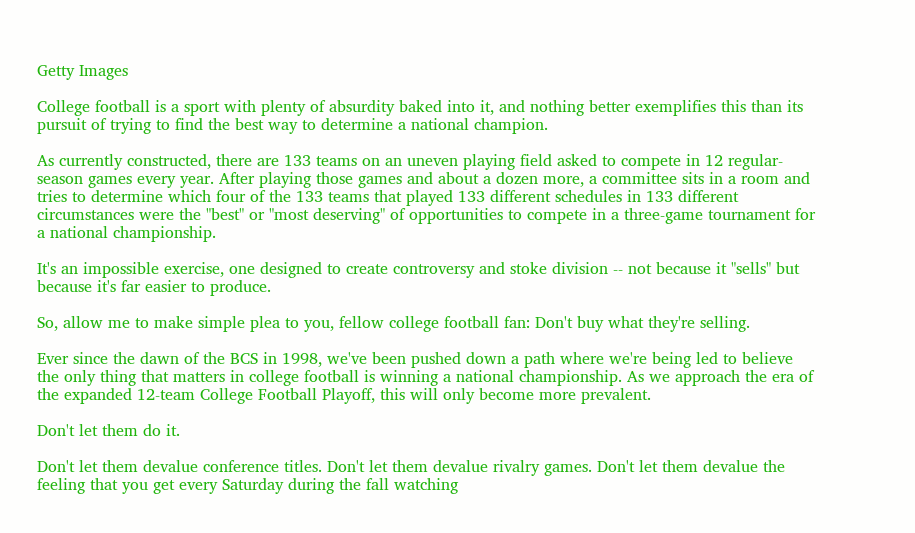Getty Images

College football is a sport with plenty of absurdity baked into it, and nothing better exemplifies this than its pursuit of trying to find the best way to determine a national champion.

As currently constructed, there are 133 teams on an uneven playing field asked to compete in 12 regular-season games every year. After playing those games and about a dozen more, a committee sits in a room and tries to determine which four of the 133 teams that played 133 different schedules in 133 different circumstances were the "best" or "most deserving" of opportunities to compete in a three-game tournament for a national championship.

It's an impossible exercise, one designed to create controversy and stoke division -- not because it "sells" but because it's far easier to produce.

So, allow me to make simple plea to you, fellow college football fan: Don't buy what they're selling.

Ever since the dawn of the BCS in 1998, we've been pushed down a path where we're being led to believe the only thing that matters in college football is winning a national championship. As we approach the era of the expanded 12-team College Football Playoff, this will only become more prevalent.

Don't let them do it.

Don't let them devalue conference titles. Don't let them devalue rivalry games. Don't let them devalue the feeling that you get every Saturday during the fall watching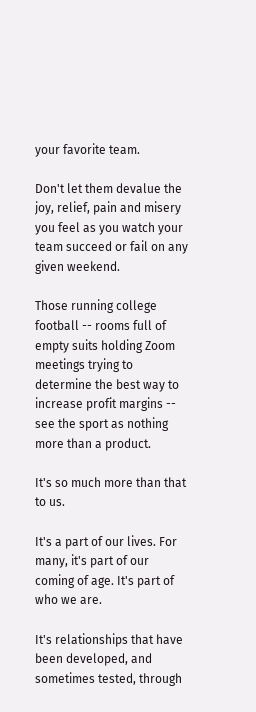your favorite team.

Don't let them devalue the joy, relief, pain and misery you feel as you watch your team succeed or fail on any given weekend.

Those running college football -- rooms full of empty suits holding Zoom meetings trying to determine the best way to increase profit margins -- see the sport as nothing more than a product.

It's so much more than that to us.

It's a part of our lives. For many, it's part of our coming of age. It's part of who we are.

It's relationships that have been developed, and sometimes tested, through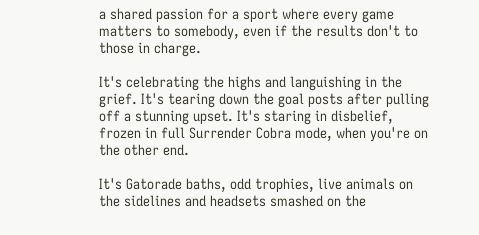a shared passion for a sport where every game matters to somebody, even if the results don't to those in charge.

It's celebrating the highs and languishing in the grief. It's tearing down the goal posts after pulling off a stunning upset. It's staring in disbelief, frozen in full Surrender Cobra mode, when you're on the other end.

It's Gatorade baths, odd trophies, live animals on the sidelines and headsets smashed on the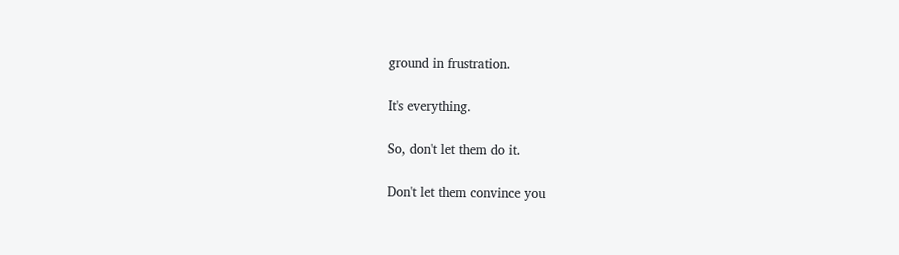ground in frustration.

It's everything.

So, don't let them do it.

Don't let them convince you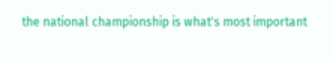the national championship is what's most important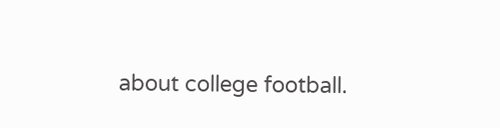about college football.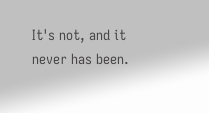It's not, and it never has been.